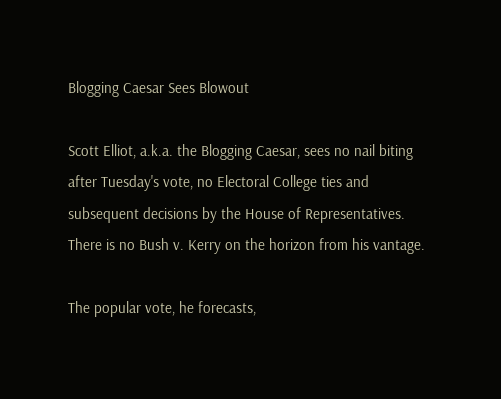Blogging Caesar Sees Blowout

Scott Elliot, a.k.a. the Blogging Caesar, sees no nail biting after Tuesday's vote, no Electoral College ties and subsequent decisions by the House of Representatives. There is no Bush v. Kerry on the horizon from his vantage.

The popular vote, he forecasts,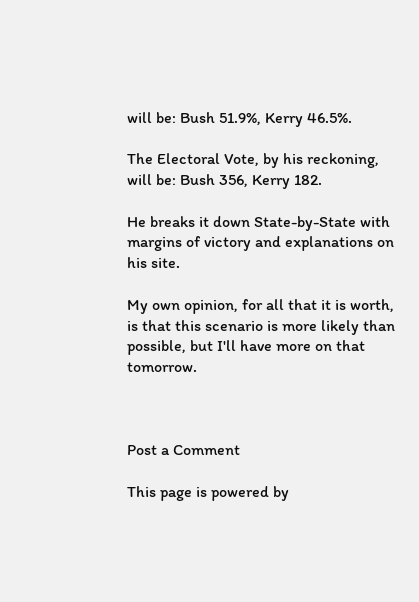will be: Bush 51.9%, Kerry 46.5%.

The Electoral Vote, by his reckoning, will be: Bush 356, Kerry 182.

He breaks it down State-by-State with margins of victory and explanations on his site.

My own opinion, for all that it is worth, is that this scenario is more likely than possible, but I'll have more on that tomorrow.



Post a Comment

This page is powered by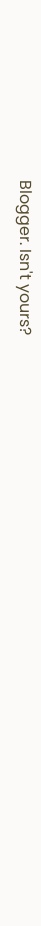Blogger. Isn't yours?